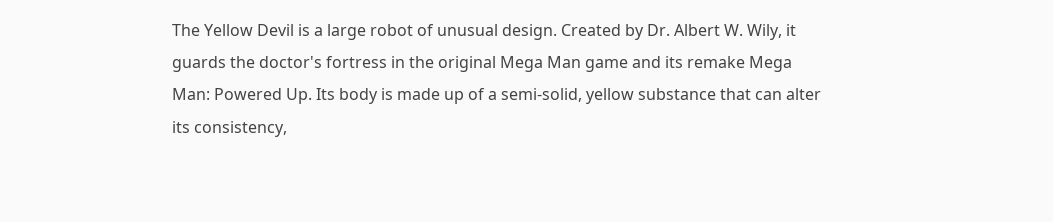The Yellow Devil is a large robot of unusual design. Created by Dr. Albert W. Wily, it guards the doctor's fortress in the original Mega Man game and its remake Mega Man: Powered Up. Its body is made up of a semi-solid, yellow substance that can alter its consistency,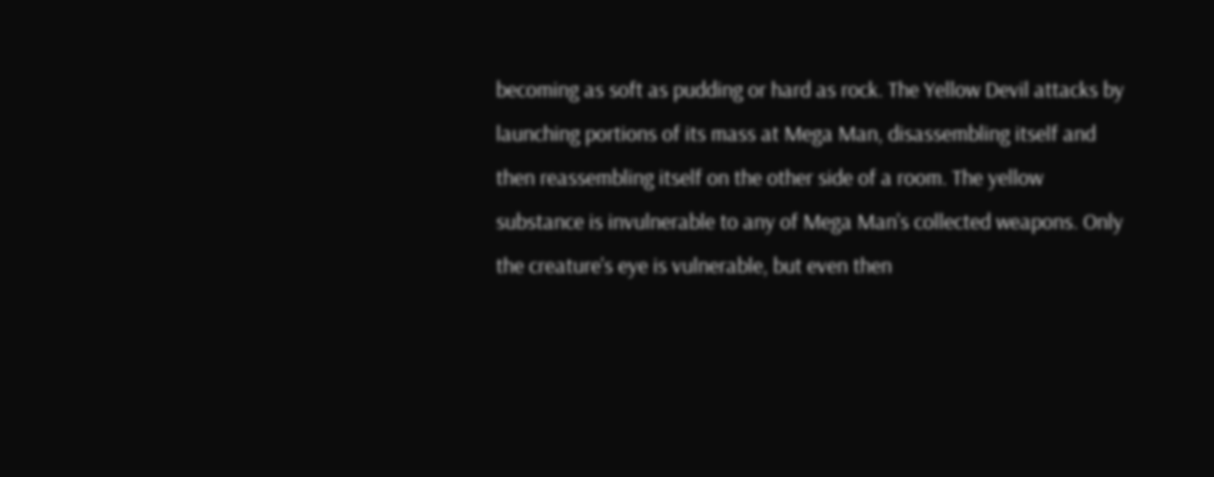becoming as soft as pudding or hard as rock. The Yellow Devil attacks by launching portions of its mass at Mega Man, disassembling itself and then reassembling itself on the other side of a room. The yellow substance is invulnerable to any of Mega Man's collected weapons. Only the creature's eye is vulnerable, but even then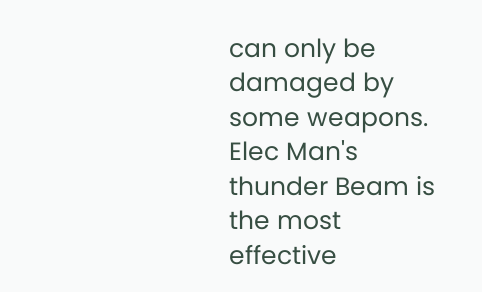can only be damaged by some weapons. Elec Man's thunder Beam is the most effective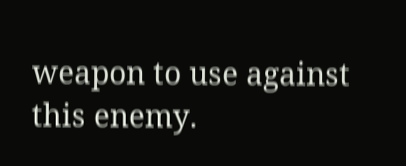weapon to use against this enemy.